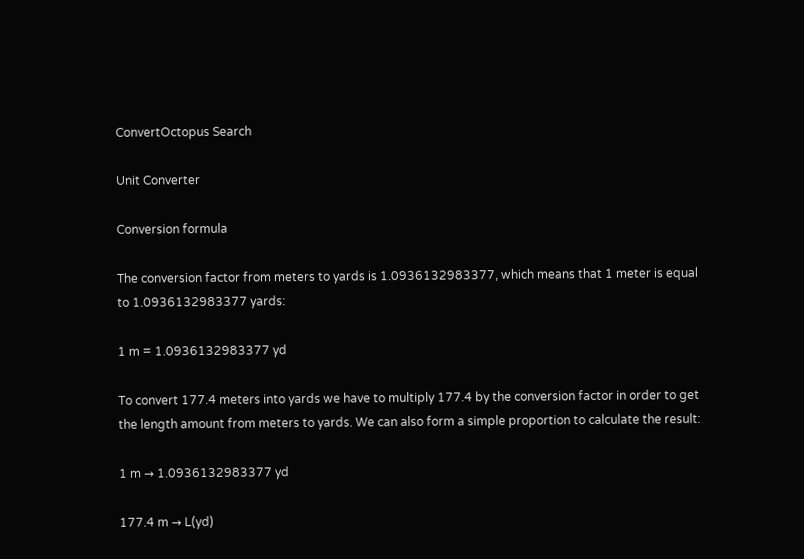ConvertOctopus Search

Unit Converter

Conversion formula

The conversion factor from meters to yards is 1.0936132983377, which means that 1 meter is equal to 1.0936132983377 yards:

1 m = 1.0936132983377 yd

To convert 177.4 meters into yards we have to multiply 177.4 by the conversion factor in order to get the length amount from meters to yards. We can also form a simple proportion to calculate the result:

1 m → 1.0936132983377 yd

177.4 m → L(yd)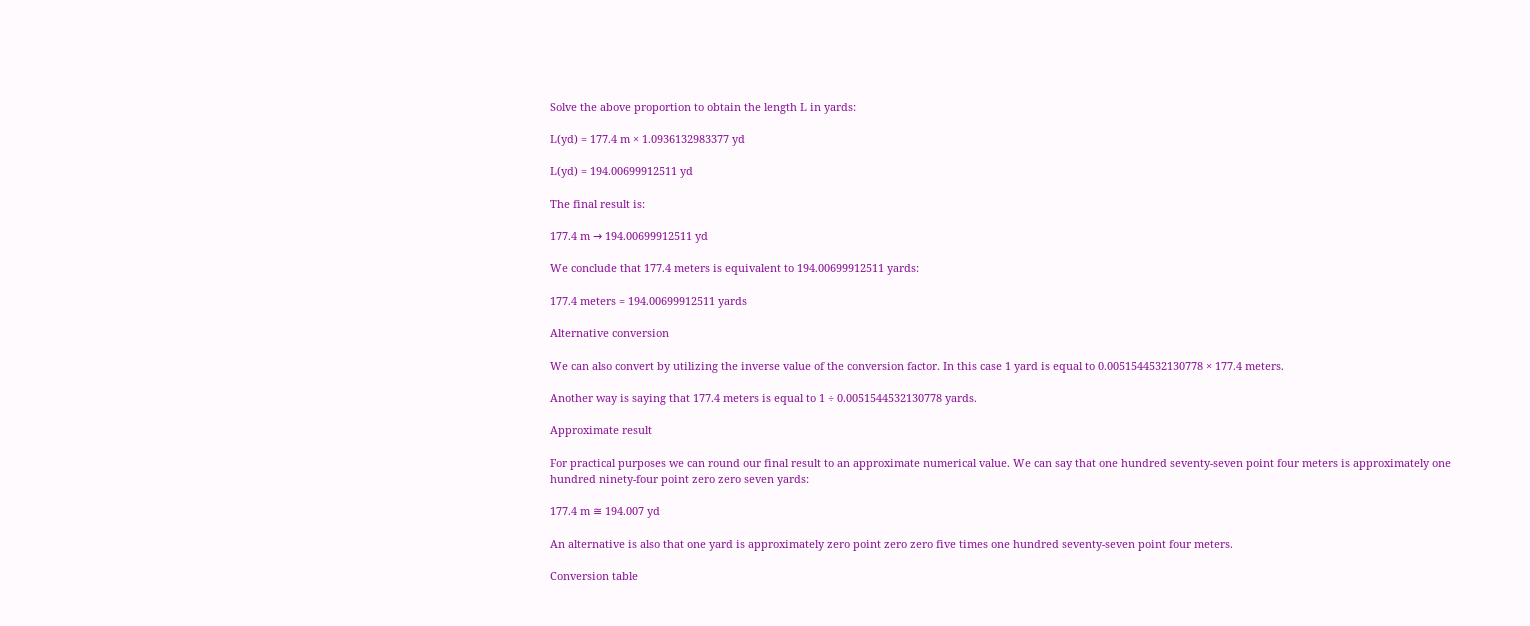Solve the above proportion to obtain the length L in yards:

L(yd) = 177.4 m × 1.0936132983377 yd

L(yd) = 194.00699912511 yd

The final result is:

177.4 m → 194.00699912511 yd

We conclude that 177.4 meters is equivalent to 194.00699912511 yards:

177.4 meters = 194.00699912511 yards

Alternative conversion

We can also convert by utilizing the inverse value of the conversion factor. In this case 1 yard is equal to 0.0051544532130778 × 177.4 meters.

Another way is saying that 177.4 meters is equal to 1 ÷ 0.0051544532130778 yards.

Approximate result

For practical purposes we can round our final result to an approximate numerical value. We can say that one hundred seventy-seven point four meters is approximately one hundred ninety-four point zero zero seven yards:

177.4 m ≅ 194.007 yd

An alternative is also that one yard is approximately zero point zero zero five times one hundred seventy-seven point four meters.

Conversion table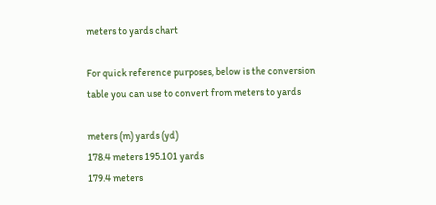meters to yards chart

For quick reference purposes, below is the conversion table you can use to convert from meters to yards

meters (m) yards (yd)
178.4 meters 195.101 yards
179.4 meters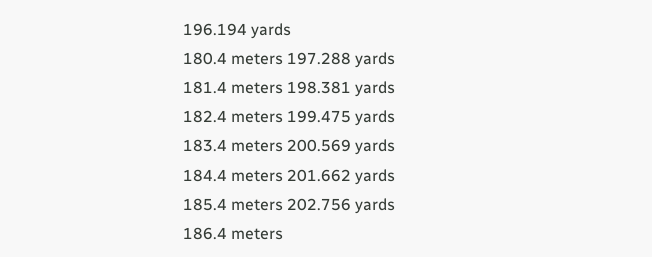196.194 yards
180.4 meters 197.288 yards
181.4 meters 198.381 yards
182.4 meters 199.475 yards
183.4 meters 200.569 yards
184.4 meters 201.662 yards
185.4 meters 202.756 yards
186.4 meters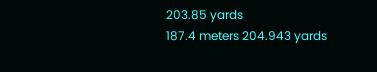203.85 yards
187.4 meters 204.943 yards